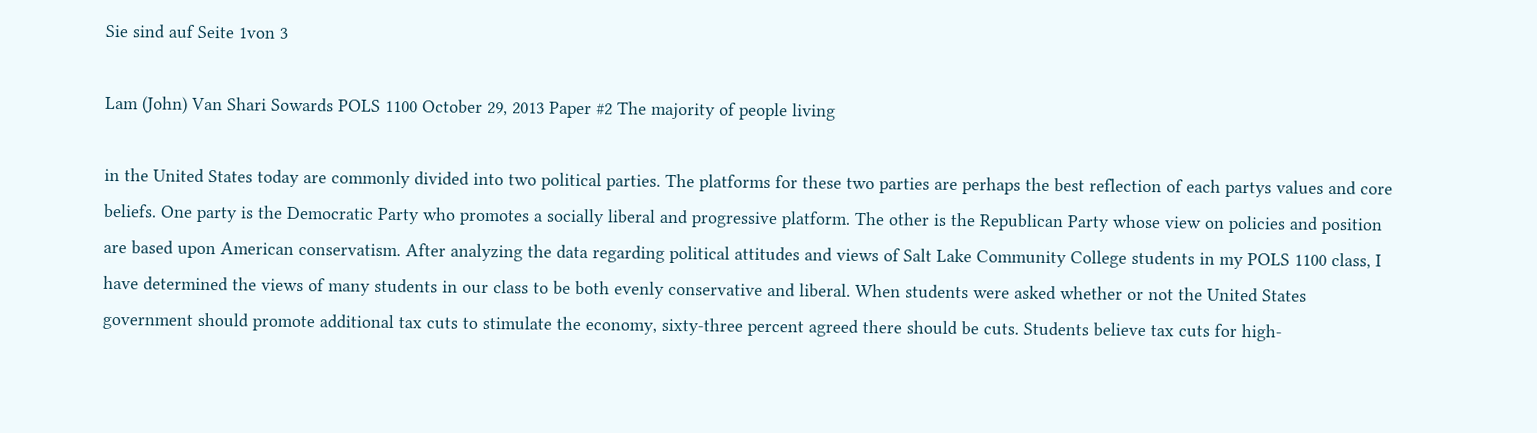Sie sind auf Seite 1von 3

Lam (John) Van Shari Sowards POLS 1100 October 29, 2013 Paper #2 The majority of people living

in the United States today are commonly divided into two political parties. The platforms for these two parties are perhaps the best reflection of each partys values and core beliefs. One party is the Democratic Party who promotes a socially liberal and progressive platform. The other is the Republican Party whose view on policies and position are based upon American conservatism. After analyzing the data regarding political attitudes and views of Salt Lake Community College students in my POLS 1100 class, I have determined the views of many students in our class to be both evenly conservative and liberal. When students were asked whether or not the United States government should promote additional tax cuts to stimulate the economy, sixty-three percent agreed there should be cuts. Students believe tax cuts for high-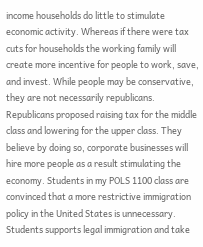income households do little to stimulate economic activity. Whereas if there were tax cuts for households the working family will create more incentive for people to work, save, and invest. While people may be conservative, they are not necessarily republicans. Republicans proposed raising tax for the middle class and lowering for the upper class. They believe by doing so, corporate businesses will hire more people as a result stimulating the economy. Students in my POLS 1100 class are convinced that a more restrictive immigration policy in the United States is unnecessary. Students supports legal immigration and take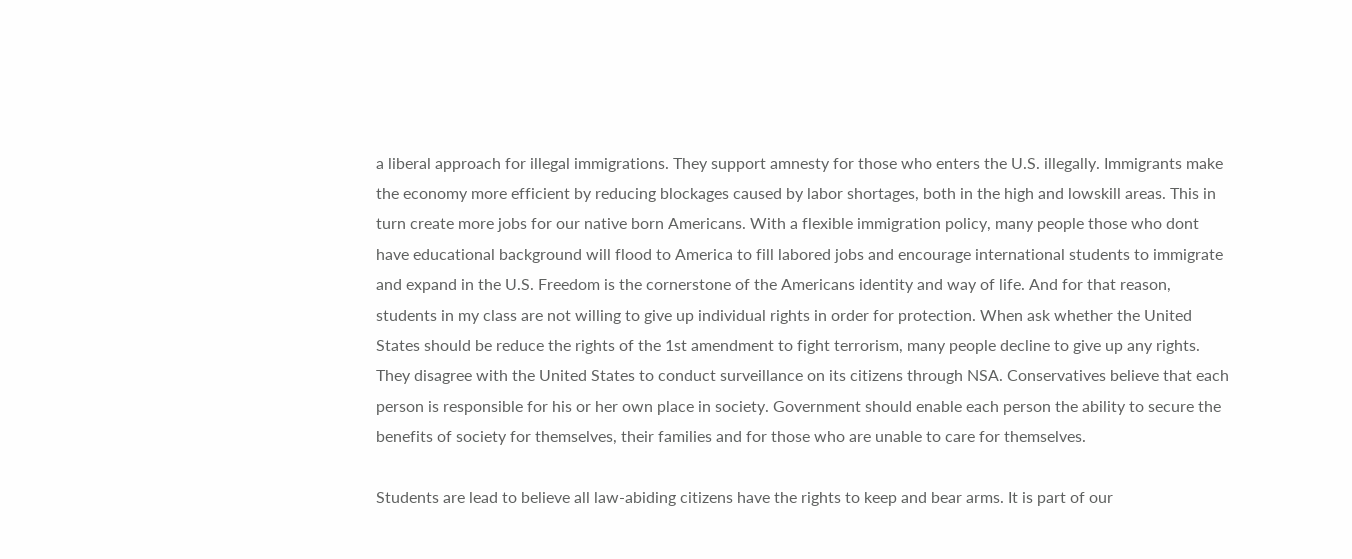a liberal approach for illegal immigrations. They support amnesty for those who enters the U.S. illegally. Immigrants make the economy more efficient by reducing blockages caused by labor shortages, both in the high and lowskill areas. This in turn create more jobs for our native born Americans. With a flexible immigration policy, many people those who dont have educational background will flood to America to fill labored jobs and encourage international students to immigrate and expand in the U.S. Freedom is the cornerstone of the Americans identity and way of life. And for that reason, students in my class are not willing to give up individual rights in order for protection. When ask whether the United States should be reduce the rights of the 1st amendment to fight terrorism, many people decline to give up any rights. They disagree with the United States to conduct surveillance on its citizens through NSA. Conservatives believe that each person is responsible for his or her own place in society. Government should enable each person the ability to secure the benefits of society for themselves, their families and for those who are unable to care for themselves.

Students are lead to believe all law-abiding citizens have the rights to keep and bear arms. It is part of our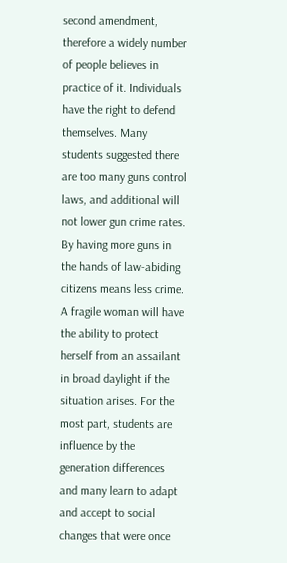second amendment, therefore a widely number of people believes in practice of it. Individuals have the right to defend themselves. Many students suggested there are too many guns control laws, and additional will not lower gun crime rates. By having more guns in the hands of law-abiding citizens means less crime. A fragile woman will have the ability to protect herself from an assailant in broad daylight if the situation arises. For the most part, students are influence by the generation differences and many learn to adapt and accept to social changes that were once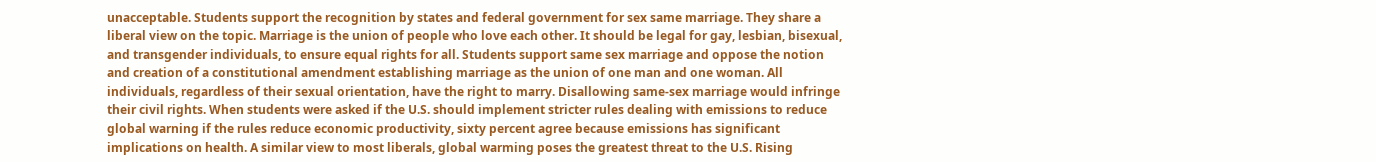unacceptable. Students support the recognition by states and federal government for sex same marriage. They share a liberal view on the topic. Marriage is the union of people who love each other. It should be legal for gay, lesbian, bisexual, and transgender individuals, to ensure equal rights for all. Students support same sex marriage and oppose the notion and creation of a constitutional amendment establishing marriage as the union of one man and one woman. All individuals, regardless of their sexual orientation, have the right to marry. Disallowing same-sex marriage would infringe their civil rights. When students were asked if the U.S. should implement stricter rules dealing with emissions to reduce global warning if the rules reduce economic productivity, sixty percent agree because emissions has significant implications on health. A similar view to most liberals, global warming poses the greatest threat to the U.S. Rising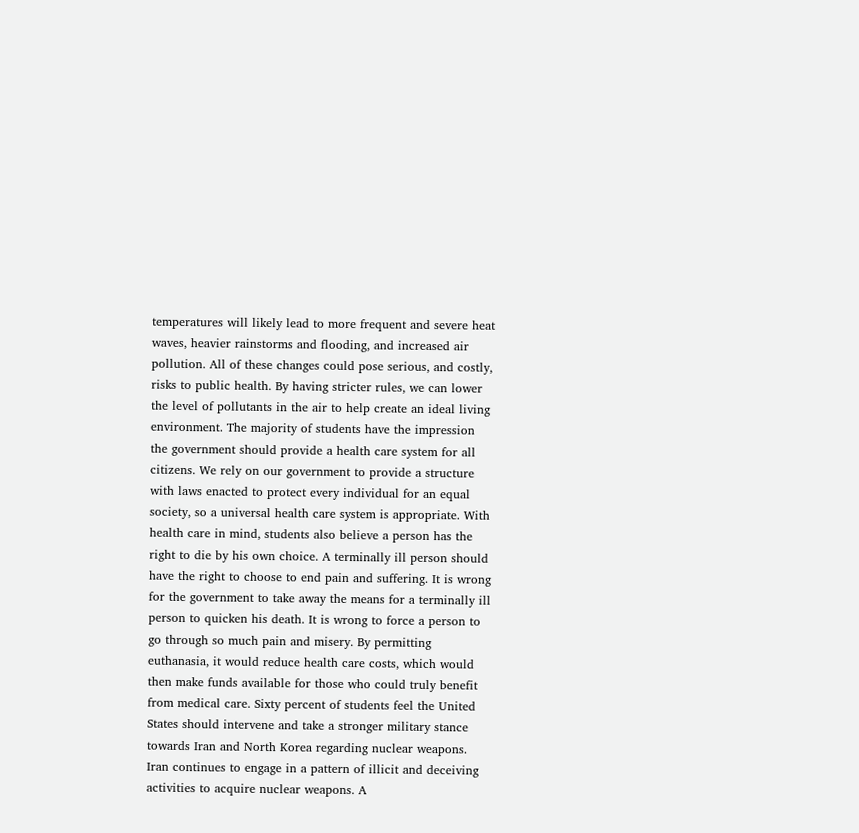temperatures will likely lead to more frequent and severe heat waves, heavier rainstorms and flooding, and increased air pollution. All of these changes could pose serious, and costly, risks to public health. By having stricter rules, we can lower the level of pollutants in the air to help create an ideal living environment. The majority of students have the impression the government should provide a health care system for all citizens. We rely on our government to provide a structure with laws enacted to protect every individual for an equal society, so a universal health care system is appropriate. With health care in mind, students also believe a person has the right to die by his own choice. A terminally ill person should have the right to choose to end pain and suffering. It is wrong for the government to take away the means for a terminally ill person to quicken his death. It is wrong to force a person to go through so much pain and misery. By permitting euthanasia, it would reduce health care costs, which would then make funds available for those who could truly benefit from medical care. Sixty percent of students feel the United States should intervene and take a stronger military stance towards Iran and North Korea regarding nuclear weapons. Iran continues to engage in a pattern of illicit and deceiving activities to acquire nuclear weapons. A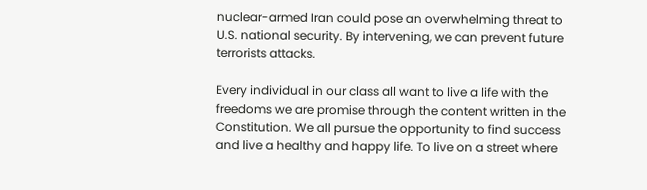nuclear-armed Iran could pose an overwhelming threat to U.S. national security. By intervening, we can prevent future terrorists attacks.

Every individual in our class all want to live a life with the freedoms we are promise through the content written in the Constitution. We all pursue the opportunity to find success and live a healthy and happy life. To live on a street where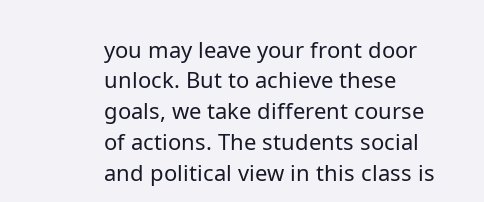you may leave your front door unlock. But to achieve these goals, we take different course of actions. The students social and political view in this class is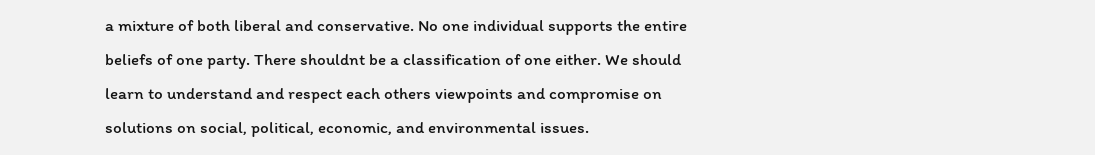a mixture of both liberal and conservative. No one individual supports the entire beliefs of one party. There shouldnt be a classification of one either. We should learn to understand and respect each others viewpoints and compromise on solutions on social, political, economic, and environmental issues.